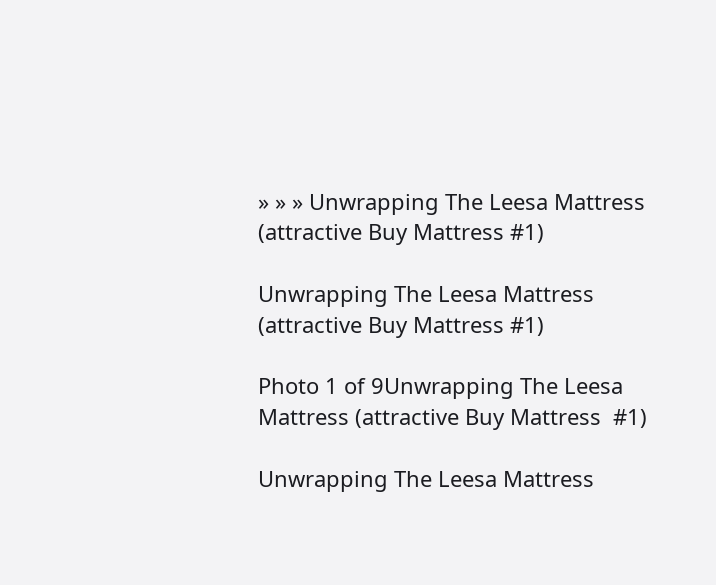» » » Unwrapping The Leesa Mattress (attractive Buy Mattress #1)

Unwrapping The Leesa Mattress (attractive Buy Mattress #1)

Photo 1 of 9Unwrapping The Leesa Mattress (attractive Buy Mattress  #1)

Unwrapping The Leesa Mattress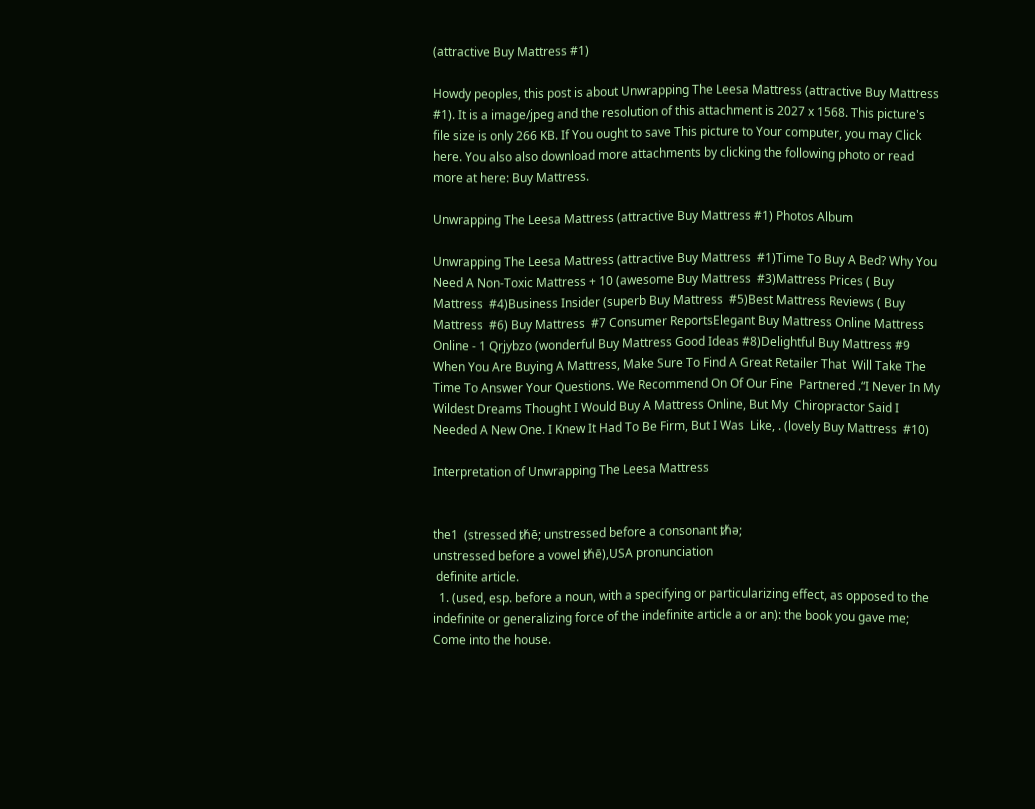(attractive Buy Mattress #1)

Howdy peoples, this post is about Unwrapping The Leesa Mattress (attractive Buy Mattress #1). It is a image/jpeg and the resolution of this attachment is 2027 x 1568. This picture's file size is only 266 KB. If You ought to save This picture to Your computer, you may Click here. You also also download more attachments by clicking the following photo or read more at here: Buy Mattress.

Unwrapping The Leesa Mattress (attractive Buy Mattress #1) Photos Album

Unwrapping The Leesa Mattress (attractive Buy Mattress  #1)Time To Buy A Bed? Why You Need A Non-Toxic Mattress + 10 (awesome Buy Mattress  #3)Mattress Prices ( Buy Mattress  #4)Business Insider (superb Buy Mattress  #5)Best Mattress Reviews ( Buy Mattress  #6) Buy Mattress  #7 Consumer ReportsElegant Buy Mattress Online Mattress Online - 1 Qrjybzo (wonderful Buy Mattress Good Ideas #8)Delightful Buy Mattress #9 When You Are Buying A Mattress, Make Sure To Find A Great Retailer That  Will Take The Time To Answer Your Questions. We Recommend On Of Our Fine  Partnered .“I Never In My Wildest Dreams Thought I Would Buy A Mattress Online, But My  Chiropractor Said I Needed A New One. I Knew It Had To Be Firm, But I Was  Like, . (lovely Buy Mattress  #10)

Interpretation of Unwrapping The Leesa Mattress


the1  (stressed ᵺē; unstressed before a consonant ᵺə;
unstressed before a vowel ᵺē),USA pronunciation
 definite article.
  1. (used, esp. before a noun, with a specifying or particularizing effect, as opposed to the indefinite or generalizing force of the indefinite article a or an): the book you gave me; Come into the house.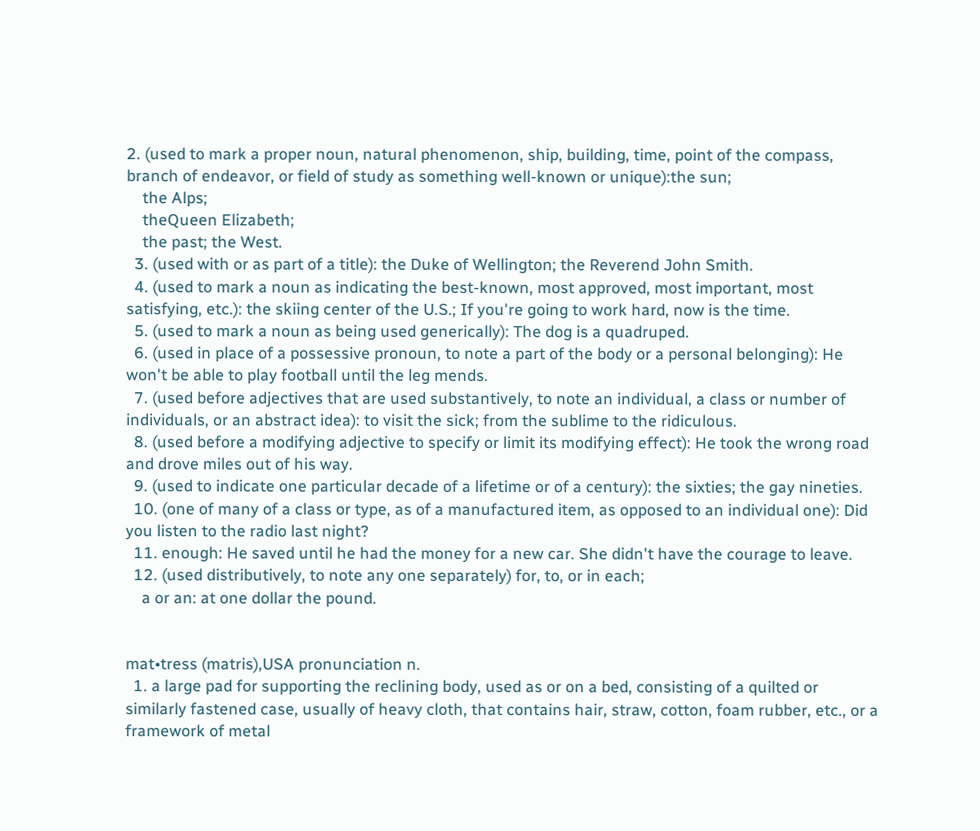2. (used to mark a proper noun, natural phenomenon, ship, building, time, point of the compass, branch of endeavor, or field of study as something well-known or unique):the sun;
    the Alps;
    theQueen Elizabeth;
    the past; the West.
  3. (used with or as part of a title): the Duke of Wellington; the Reverend John Smith.
  4. (used to mark a noun as indicating the best-known, most approved, most important, most satisfying, etc.): the skiing center of the U.S.; If you're going to work hard, now is the time.
  5. (used to mark a noun as being used generically): The dog is a quadruped.
  6. (used in place of a possessive pronoun, to note a part of the body or a personal belonging): He won't be able to play football until the leg mends.
  7. (used before adjectives that are used substantively, to note an individual, a class or number of individuals, or an abstract idea): to visit the sick; from the sublime to the ridiculous.
  8. (used before a modifying adjective to specify or limit its modifying effect): He took the wrong road and drove miles out of his way.
  9. (used to indicate one particular decade of a lifetime or of a century): the sixties; the gay nineties.
  10. (one of many of a class or type, as of a manufactured item, as opposed to an individual one): Did you listen to the radio last night?
  11. enough: He saved until he had the money for a new car. She didn't have the courage to leave.
  12. (used distributively, to note any one separately) for, to, or in each;
    a or an: at one dollar the pound.


mat•tress (matris),USA pronunciation n.
  1. a large pad for supporting the reclining body, used as or on a bed, consisting of a quilted or similarly fastened case, usually of heavy cloth, that contains hair, straw, cotton, foam rubber, etc., or a framework of metal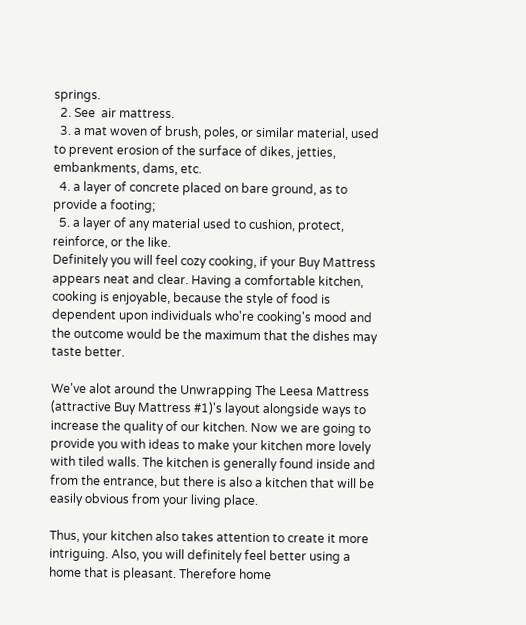springs.
  2. See  air mattress.
  3. a mat woven of brush, poles, or similar material, used to prevent erosion of the surface of dikes, jetties, embankments, dams, etc.
  4. a layer of concrete placed on bare ground, as to provide a footing;
  5. a layer of any material used to cushion, protect, reinforce, or the like.
Definitely you will feel cozy cooking, if your Buy Mattress appears neat and clear. Having a comfortable kitchen, cooking is enjoyable, because the style of food is dependent upon individuals who're cooking's mood and the outcome would be the maximum that the dishes may taste better.

We've alot around the Unwrapping The Leesa Mattress (attractive Buy Mattress #1)'s layout alongside ways to increase the quality of our kitchen. Now we are going to provide you with ideas to make your kitchen more lovely with tiled walls. The kitchen is generally found inside and from the entrance, but there is also a kitchen that will be easily obvious from your living place.

Thus, your kitchen also takes attention to create it more intriguing. Also, you will definitely feel better using a home that is pleasant. Therefore home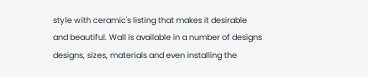style with ceramic's listing that makes it desirable and beautiful. Wall is available in a number of designs designs, sizes, materials and even installing the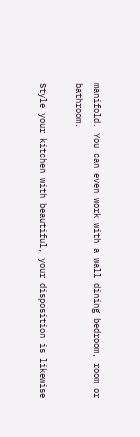manifold. You can even work with a wall dining bedroom, room or bathroom.

Style your kitchen with beautiful, your disposition is likewise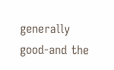generally good-and the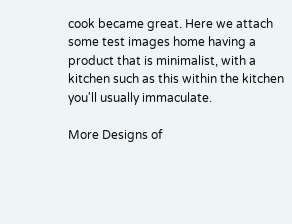cook became great. Here we attach some test images home having a product that is minimalist, with a kitchen such as this within the kitchen you'll usually immaculate.

More Designs of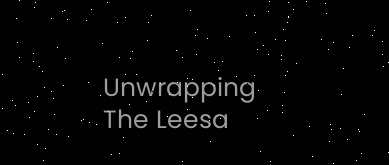Unwrapping The Leesa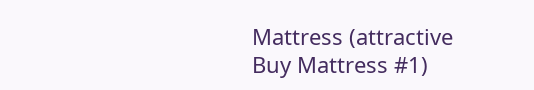Mattress (attractive Buy Mattress #1)